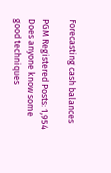Forecasting cash balances

PGM Registered Posts: 1,954
Does anyone know some good techniques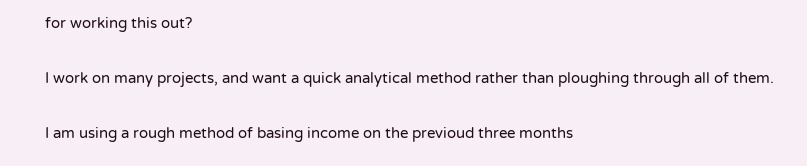for working this out?

I work on many projects, and want a quick analytical method rather than ploughing through all of them.

I am using a rough method of basing income on the previoud three months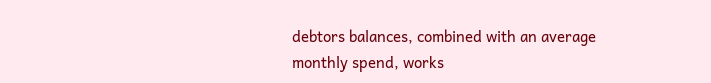debtors balances, combined with an average monthly spend, works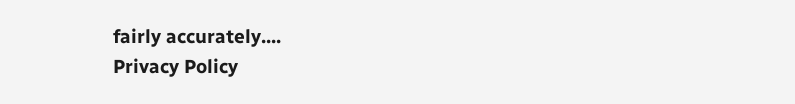fairly accurately....
Privacy Policy